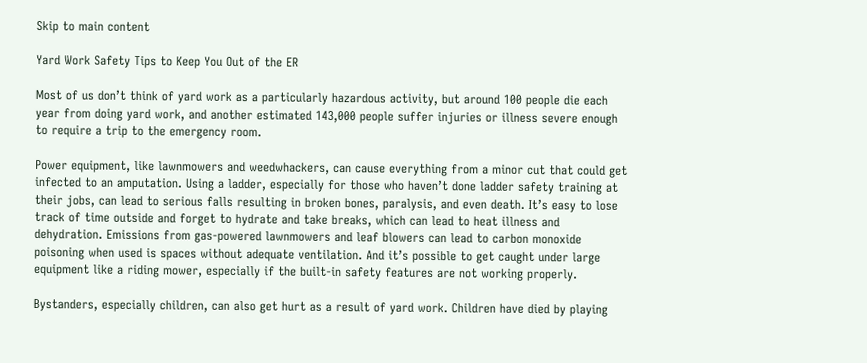Skip to main content

Yard Work Safety Tips to Keep You Out of the ER

Most of us don’t think of yard work as a particularly hazardous activity, but around 100 people die each year from doing yard work, and another estimated 143,000 people suffer injuries or illness severe enough to require a trip to the emergency room.

Power equipment, like lawnmowers and weedwhackers, can cause everything from a minor cut that could get infected to an amputation. Using a ladder, especially for those who haven’t done ladder safety training at their jobs, can lead to serious falls resulting in broken bones, paralysis, and even death. It’s easy to lose track of time outside and forget to hydrate and take breaks, which can lead to heat illness and dehydration. Emissions from gas-powered lawnmowers and leaf blowers can lead to carbon monoxide poisoning when used is spaces without adequate ventilation. And it’s possible to get caught under large equipment like a riding mower, especially if the built-in safety features are not working properly.

Bystanders, especially children, can also get hurt as a result of yard work. Children have died by playing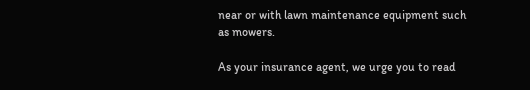near or with lawn maintenance equipment such as mowers.

As your insurance agent, we urge you to read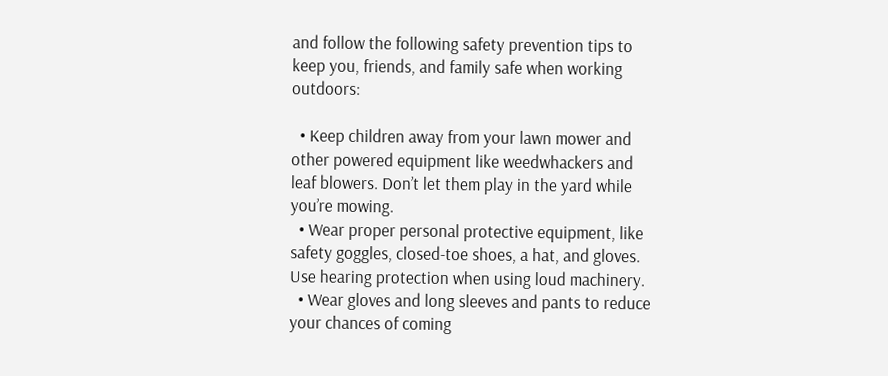and follow the following safety prevention tips to keep you, friends, and family safe when working outdoors:

  • Keep children away from your lawn mower and other powered equipment like weedwhackers and leaf blowers. Don’t let them play in the yard while you’re mowing.
  • Wear proper personal protective equipment, like safety goggles, closed-toe shoes, a hat, and gloves. Use hearing protection when using loud machinery.
  • Wear gloves and long sleeves and pants to reduce your chances of coming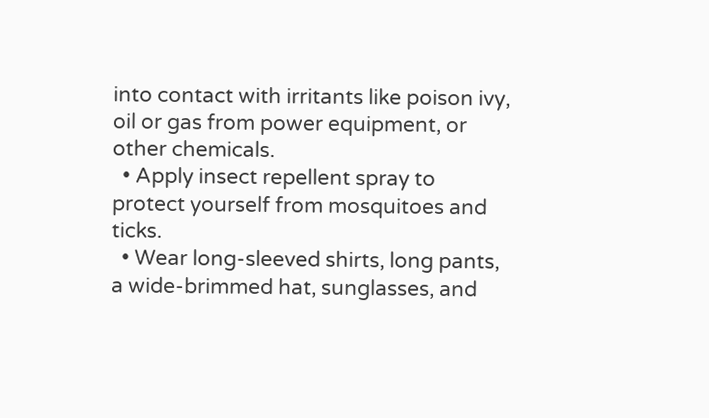into contact with irritants like poison ivy, oil or gas from power equipment, or other chemicals.
  • Apply insect repellent spray to protect yourself from mosquitoes and ticks.
  • Wear long-sleeved shirts, long pants, a wide-brimmed hat, sunglasses, and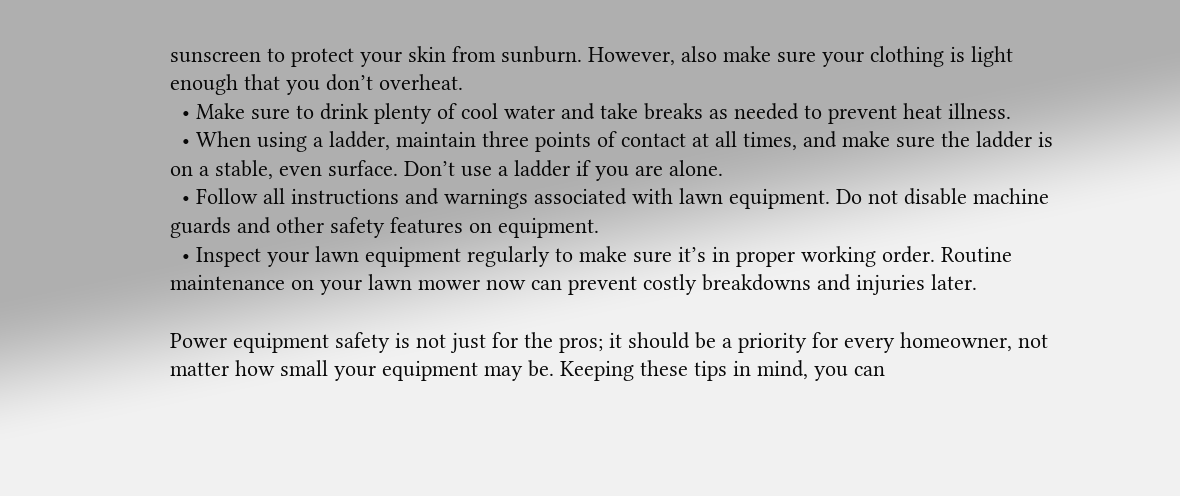sunscreen to protect your skin from sunburn. However, also make sure your clothing is light enough that you don’t overheat.
  • Make sure to drink plenty of cool water and take breaks as needed to prevent heat illness.
  • When using a ladder, maintain three points of contact at all times, and make sure the ladder is on a stable, even surface. Don’t use a ladder if you are alone.
  • Follow all instructions and warnings associated with lawn equipment. Do not disable machine guards and other safety features on equipment.
  • Inspect your lawn equipment regularly to make sure it’s in proper working order. Routine maintenance on your lawn mower now can prevent costly breakdowns and injuries later.

Power equipment safety is not just for the pros; it should be a priority for every homeowner, not matter how small your equipment may be. Keeping these tips in mind, you can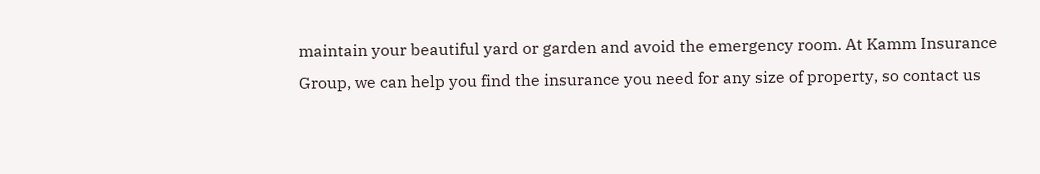maintain your beautiful yard or garden and avoid the emergency room. At Kamm Insurance Group, we can help you find the insurance you need for any size of property, so contact us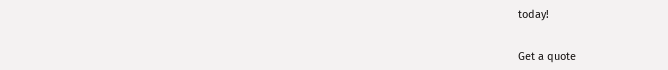today!


Get a quote